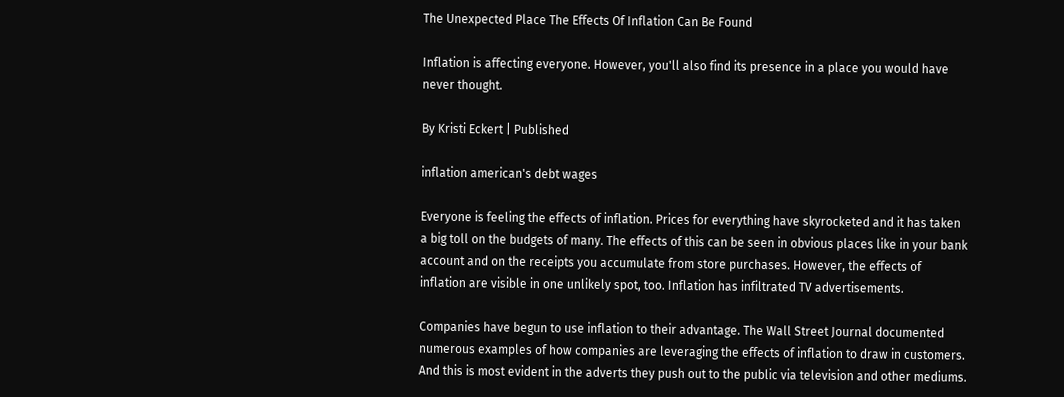The Unexpected Place The Effects Of Inflation Can Be Found

Inflation is affecting everyone. However, you'll also find its presence in a place you would have never thought.

By Kristi Eckert | Published

inflation american's debt wages

Everyone is feeling the effects of inflation. Prices for everything have skyrocketed and it has taken a big toll on the budgets of many. The effects of this can be seen in obvious places like in your bank account and on the receipts you accumulate from store purchases. However, the effects of inflation are visible in one unlikely spot, too. Inflation has infiltrated TV advertisements.

Companies have begun to use inflation to their advantage. The Wall Street Journal documented numerous examples of how companies are leveraging the effects of inflation to draw in customers. And this is most evident in the adverts they push out to the public via television and other mediums.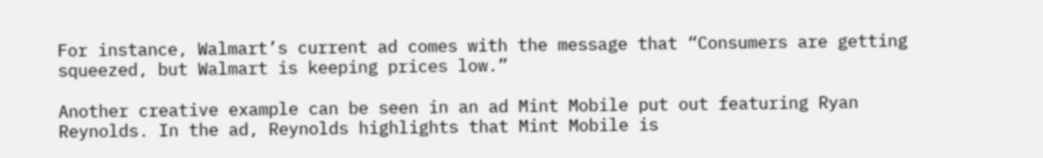For instance, Walmart’s current ad comes with the message that “Consumers are getting squeezed, but Walmart is keeping prices low.”

Another creative example can be seen in an ad Mint Mobile put out featuring Ryan Reynolds. In the ad, Reynolds highlights that Mint Mobile is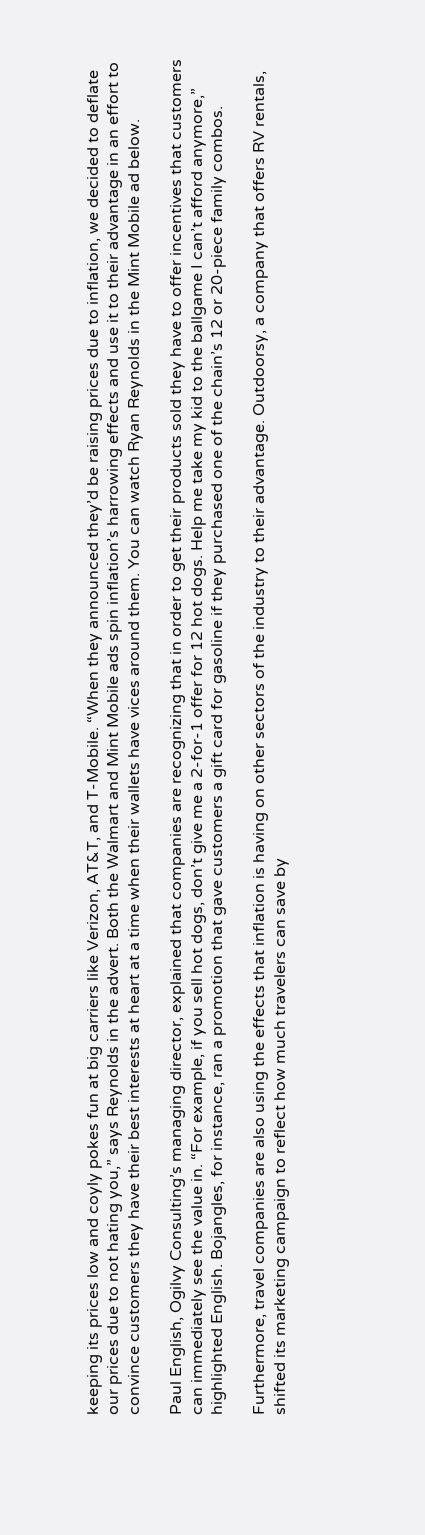keeping its prices low and coyly pokes fun at big carriers like Verizon, AT&T, and T-Mobile. “When they announced they’d be raising prices due to inflation, we decided to deflate our prices due to not hating you,” says Reynolds in the advert. Both the Walmart and Mint Mobile ads spin inflation’s harrowing effects and use it to their advantage in an effort to convince customers they have their best interests at heart at a time when their wallets have vices around them. You can watch Ryan Reynolds in the Mint Mobile ad below.

Paul English, Ogilvy Consulting’s managing director, explained that companies are recognizing that in order to get their products sold they have to offer incentives that customers can immediately see the value in. “For example, if you sell hot dogs, don’t give me a 2-for-1 offer for 12 hot dogs. Help me take my kid to the ballgame I can’t afford anymore,” highlighted English. Bojangles, for instance, ran a promotion that gave customers a gift card for gasoline if they purchased one of the chain’s 12 or 20-piece family combos.

Furthermore, travel companies are also using the effects that inflation is having on other sectors of the industry to their advantage. Outdoorsy, a company that offers RV rentals, shifted its marketing campaign to reflect how much travelers can save by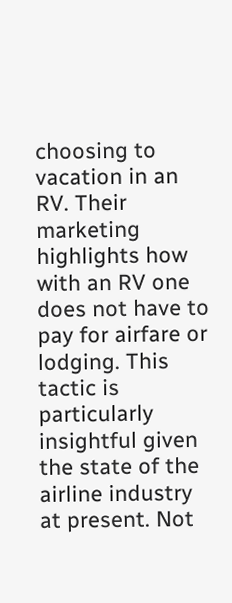choosing to vacation in an RV. Their marketing highlights how with an RV one does not have to pay for airfare or lodging. This tactic is particularly insightful given the state of the airline industry at present. Not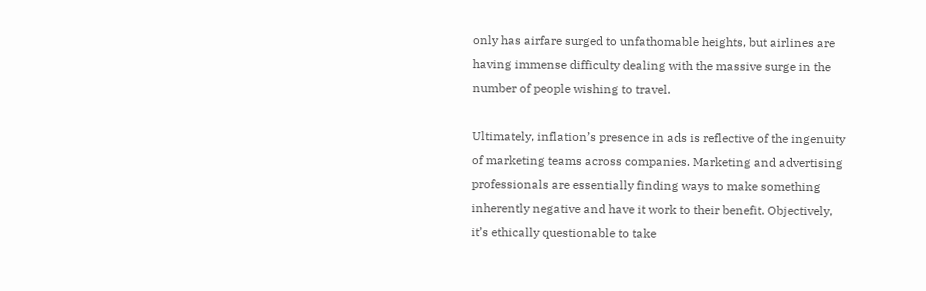only has airfare surged to unfathomable heights, but airlines are having immense difficulty dealing with the massive surge in the number of people wishing to travel.

Ultimately, inflation’s presence in ads is reflective of the ingenuity of marketing teams across companies. Marketing and advertising professionals are essentially finding ways to make something inherently negative and have it work to their benefit. Objectively, it’s ethically questionable to take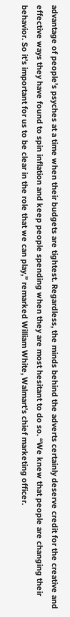advantage of people’s psyches at a time when their budgets are tightest. Regardless, the minds behind the adverts certainly deserve credit for the creative and effective ways they have found to spin inflation and keep people spending when they are most hesitant to do so. “We knew that people are changing their behavior. So it’s important for us to be clear in the role that we can play,” remarked William White, Walmart’s chief marketing officer.